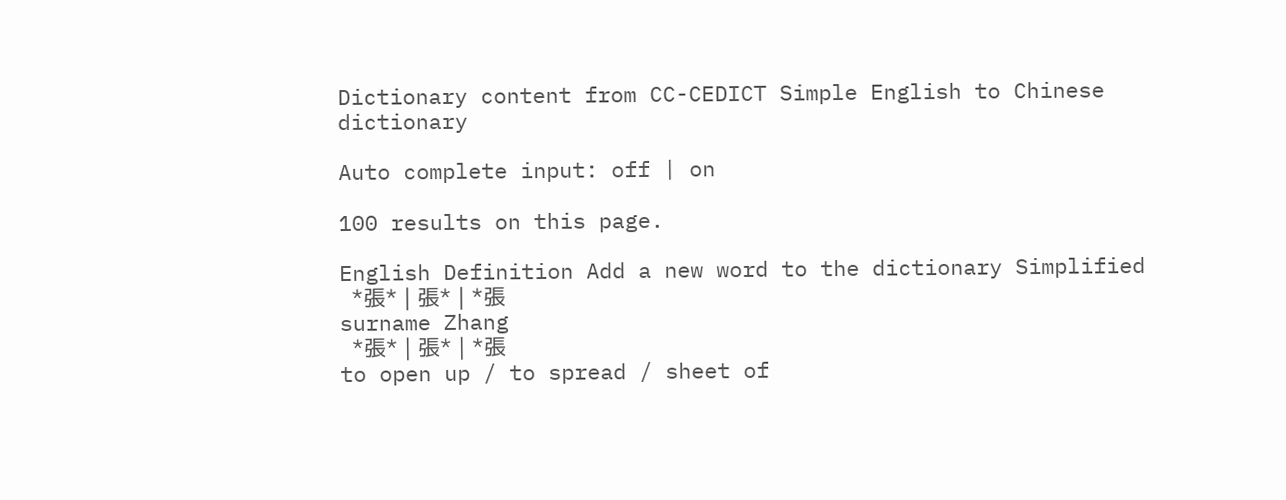Dictionary content from CC-CEDICT Simple English to Chinese dictionary

Auto complete input: off | on

100 results on this page.

English Definition Add a new word to the dictionary Simplified
  *張* | 張* | *張
surname Zhang
  *張* | 張* | *張
to open up / to spread / sheet of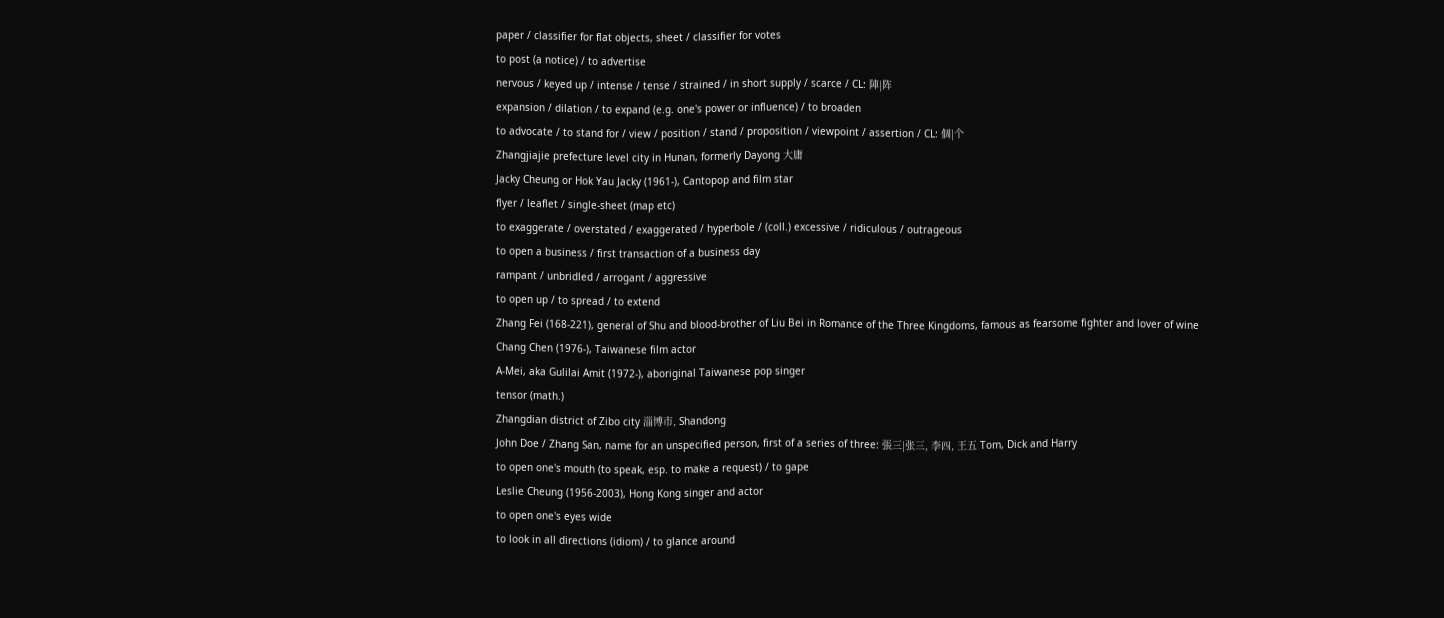paper / classifier for flat objects, sheet / classifier for votes
to post (a notice) / to advertise
nervous / keyed up / intense / tense / strained / in short supply / scarce / CL: 陣|阵
expansion / dilation / to expand (e.g. one's power or influence) / to broaden
to advocate / to stand for / view / position / stand / proposition / viewpoint / assertion / CL: 個|个
Zhangjiajie prefecture level city in Hunan, formerly Dayong 大庸
Jacky Cheung or Hok Yau Jacky (1961-), Cantopop and film star
flyer / leaflet / single-sheet (map etc)
to exaggerate / overstated / exaggerated / hyperbole / (coll.) excessive / ridiculous / outrageous
to open a business / first transaction of a business day
rampant / unbridled / arrogant / aggressive
to open up / to spread / to extend
Zhang Fei (168-221), general of Shu and blood-brother of Liu Bei in Romance of the Three Kingdoms, famous as fearsome fighter and lover of wine
Chang Chen (1976-), Taiwanese film actor
A-Mei, aka Gulilai Amit (1972-), aboriginal Taiwanese pop singer
tensor (math.)
Zhangdian district of Zibo city 淄博市, Shandong
John Doe / Zhang San, name for an unspecified person, first of a series of three: 張三|张三, 李四, 王五 Tom, Dick and Harry
to open one's mouth (to speak, esp. to make a request) / to gape
Leslie Cheung (1956-2003), Hong Kong singer and actor
to open one's eyes wide
to look in all directions (idiom) / to glance around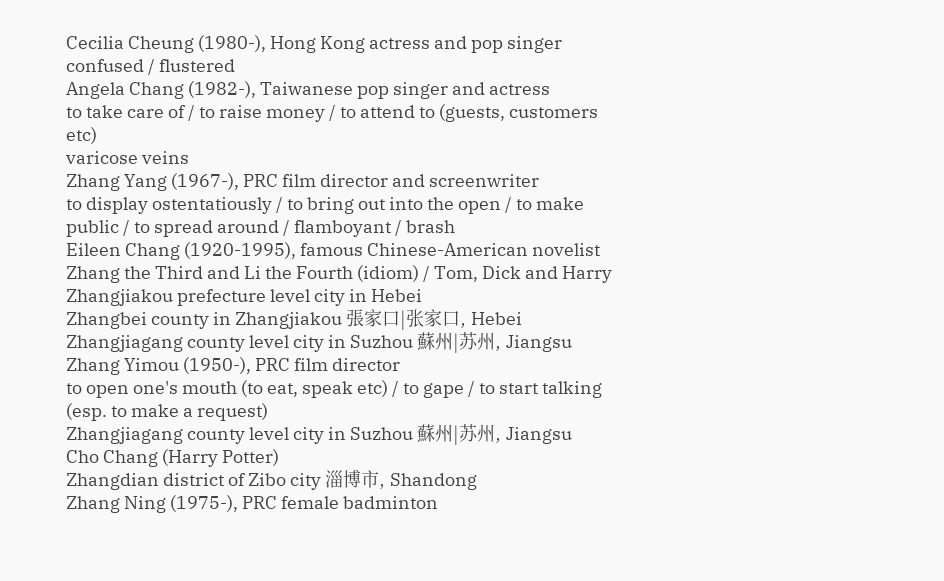Cecilia Cheung (1980-), Hong Kong actress and pop singer
confused / flustered
Angela Chang (1982-), Taiwanese pop singer and actress
to take care of / to raise money / to attend to (guests, customers etc)
varicose veins
Zhang Yang (1967-), PRC film director and screenwriter
to display ostentatiously / to bring out into the open / to make public / to spread around / flamboyant / brash
Eileen Chang (1920-1995), famous Chinese-American novelist
Zhang the Third and Li the Fourth (idiom) / Tom, Dick and Harry
Zhangjiakou prefecture level city in Hebei
Zhangbei county in Zhangjiakou 張家口|张家口, Hebei
Zhangjiagang county level city in Suzhou 蘇州|苏州, Jiangsu
Zhang Yimou (1950-), PRC film director
to open one's mouth (to eat, speak etc) / to gape / to start talking (esp. to make a request)
Zhangjiagang county level city in Suzhou 蘇州|苏州, Jiangsu
Cho Chang (Harry Potter)
Zhangdian district of Zibo city 淄博市, Shandong
Zhang Ning (1975-), PRC female badminton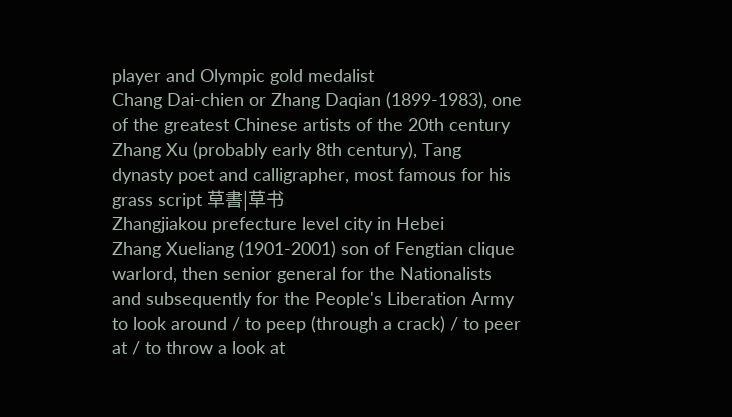player and Olympic gold medalist
Chang Dai-chien or Zhang Daqian (1899-1983), one of the greatest Chinese artists of the 20th century
Zhang Xu (probably early 8th century), Tang dynasty poet and calligrapher, most famous for his grass script 草書|草书
Zhangjiakou prefecture level city in Hebei
Zhang Xueliang (1901-2001) son of Fengtian clique warlord, then senior general for the Nationalists and subsequently for the People's Liberation Army
to look around / to peep (through a crack) / to peer at / to throw a look at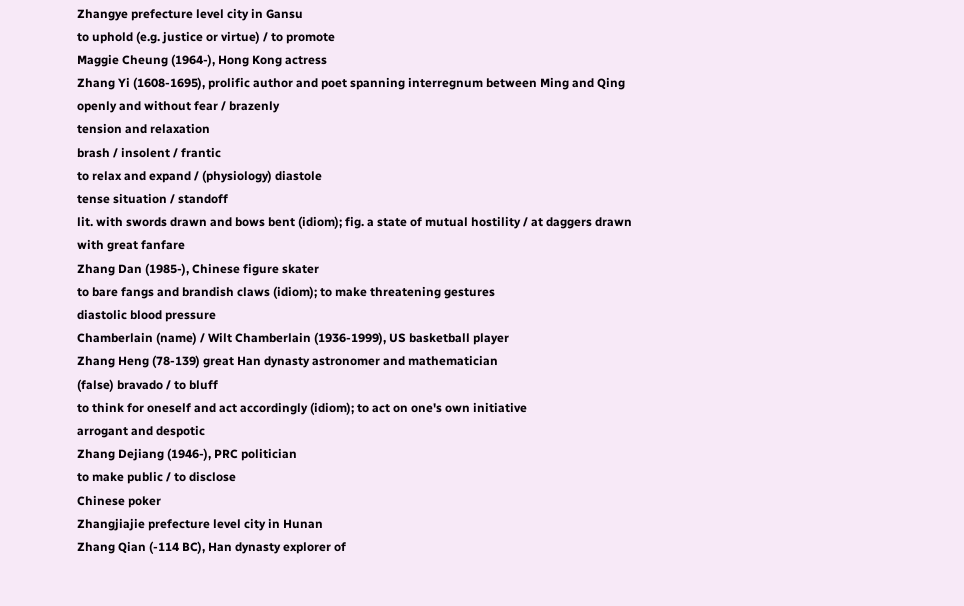Zhangye prefecture level city in Gansu
to uphold (e.g. justice or virtue) / to promote
Maggie Cheung (1964-), Hong Kong actress
Zhang Yi (1608-1695), prolific author and poet spanning interregnum between Ming and Qing
openly and without fear / brazenly
tension and relaxation
brash / insolent / frantic
to relax and expand / (physiology) diastole
tense situation / standoff
lit. with swords drawn and bows bent (idiom); fig. a state of mutual hostility / at daggers drawn
with great fanfare
Zhang Dan (1985-), Chinese figure skater
to bare fangs and brandish claws (idiom); to make threatening gestures
diastolic blood pressure
Chamberlain (name) / Wilt Chamberlain (1936-1999), US basketball player
Zhang Heng (78-139) great Han dynasty astronomer and mathematician
(false) bravado / to bluff
to think for oneself and act accordingly (idiom); to act on one's own initiative
arrogant and despotic
Zhang Dejiang (1946-), PRC politician
to make public / to disclose
Chinese poker
Zhangjiajie prefecture level city in Hunan
Zhang Qian (-114 BC), Han dynasty explorer of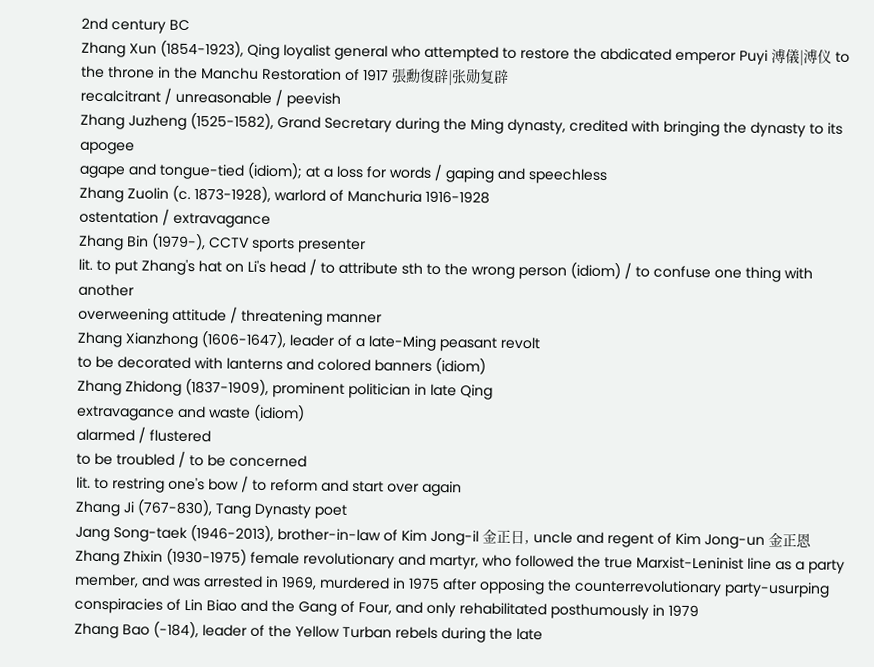2nd century BC
Zhang Xun (1854-1923), Qing loyalist general who attempted to restore the abdicated emperor Puyi 溥儀|溥仪 to the throne in the Manchu Restoration of 1917 張勳復辟|张勋复辟
recalcitrant / unreasonable / peevish
Zhang Juzheng (1525-1582), Grand Secretary during the Ming dynasty, credited with bringing the dynasty to its apogee
agape and tongue-tied (idiom); at a loss for words / gaping and speechless
Zhang Zuolin (c. 1873-1928), warlord of Manchuria 1916-1928
ostentation / extravagance
Zhang Bin (1979-), CCTV sports presenter
lit. to put Zhang's hat on Li's head / to attribute sth to the wrong person (idiom) / to confuse one thing with another
overweening attitude / threatening manner
Zhang Xianzhong (1606-1647), leader of a late-Ming peasant revolt
to be decorated with lanterns and colored banners (idiom)
Zhang Zhidong (1837-1909), prominent politician in late Qing
extravagance and waste (idiom)
alarmed / flustered
to be troubled / to be concerned
lit. to restring one's bow / to reform and start over again
Zhang Ji (767-830), Tang Dynasty poet
Jang Song-taek (1946-2013), brother-in-law of Kim Jong-il 金正日, uncle and regent of Kim Jong-un 金正恩
Zhang Zhixin (1930-1975) female revolutionary and martyr, who followed the true Marxist-Leninist line as a party member, and was arrested in 1969, murdered in 1975 after opposing the counterrevolutionary party-usurping conspiracies of Lin Biao and the Gang of Four, and only rehabilitated posthumously in 1979
Zhang Bao (-184), leader of the Yellow Turban rebels during the late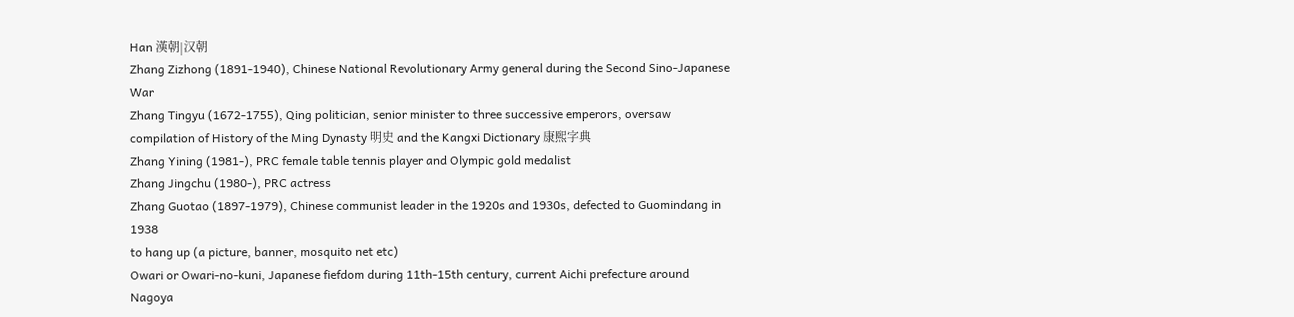Han 漢朝|汉朝
Zhang Zizhong (1891-1940), Chinese National Revolutionary Army general during the Second Sino-Japanese War
Zhang Tingyu (1672-1755), Qing politician, senior minister to three successive emperors, oversaw compilation of History of the Ming Dynasty 明史 and the Kangxi Dictionary 康熙字典
Zhang Yining (1981-), PRC female table tennis player and Olympic gold medalist
Zhang Jingchu (1980-), PRC actress
Zhang Guotao (1897-1979), Chinese communist leader in the 1920s and 1930s, defected to Guomindang in 1938
to hang up (a picture, banner, mosquito net etc)
Owari or Owari-no-kuni, Japanese fiefdom during 11th-15th century, current Aichi prefecture around Nagoya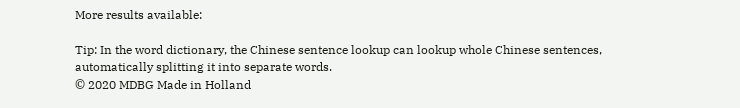More results available:

Tip: In the word dictionary, the Chinese sentence lookup can lookup whole Chinese sentences, automatically splitting it into separate words.
© 2020 MDBG Made in Holland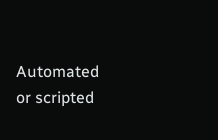Automated or scripted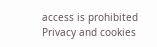access is prohibited
Privacy and cookies